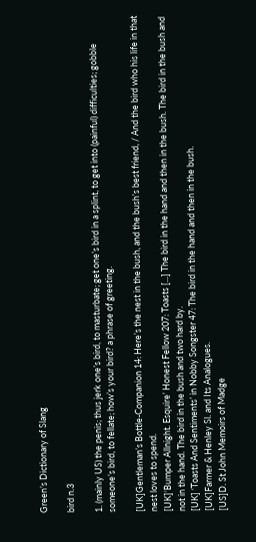Green’s Dictionary of Slang

bird n.3

1. (mainly US) the penis; thus jerk one’s bird, to masturbate; get one’s bird in a splint, to get into (painful) difficulties; gobble someone’s bird, to fellate; how’s your bird? a phrase of greeting.

[UK]Gentleman’s Bottle-Companion 14: Here’s the nest in the bush, and the bush’s best friend, / And the bird who his life in that nest loves to spend.
[UK]‘Bumper Allnight. Esquire’ Honest Fellow 207: Toasts [...] The bird in the hand and then in the bush. The bird in the bush and not in the hand. The bird in the bush and two hard by.
[UK] ‘Toasts And Sentiments’ in Nobby Songster 47: The bird in the hand and then in the bush.
[UK]Farmer & Henley Sl. and Its Analogues.
[US]D. St John Memoirs of Madge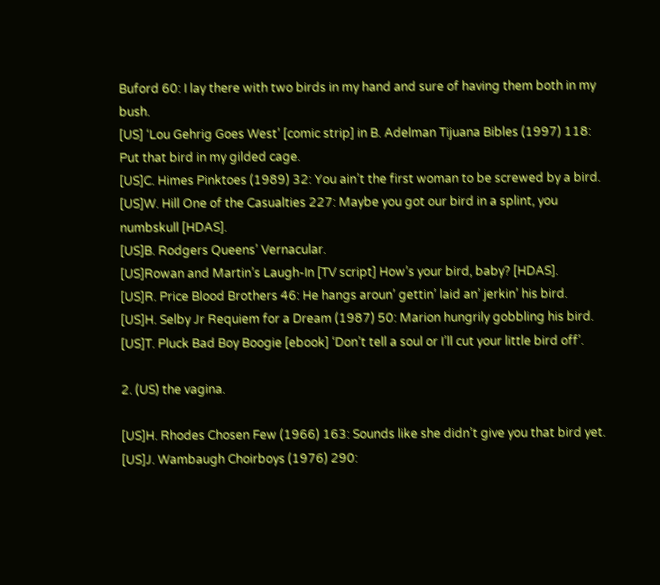Buford 60: I lay there with two birds in my hand and sure of having them both in my bush.
[US] ‘Lou Gehrig Goes West’ [comic strip] in B. Adelman Tijuana Bibles (1997) 118: Put that bird in my gilded cage.
[US]C. Himes Pinktoes (1989) 32: You ain’t the first woman to be screwed by a bird.
[US]W. Hill One of the Casualties 227: Maybe you got our bird in a splint, you numbskull [HDAS].
[US]B. Rodgers Queens’ Vernacular.
[US]Rowan and Martin’s Laugh-In [TV script] How’s your bird, baby? [HDAS].
[US]R. Price Blood Brothers 46: He hangs aroun’ gettin’ laid an’ jerkin’ his bird.
[US]H. Selby Jr Requiem for a Dream (1987) 50: Marion hungrily gobbling his bird.
[US]T. Pluck Bad Boy Boogie [ebook] ‘Don’t tell a soul or I’ll cut your little bird off’.

2. (US) the vagina.

[US]H. Rhodes Chosen Few (1966) 163: Sounds like she didn’t give you that bird yet.
[US]J. Wambaugh Choirboys (1976) 290: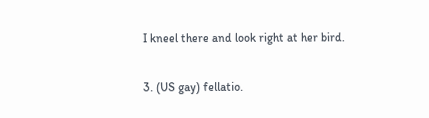I kneel there and look right at her bird.

3. (US gay) fellatio.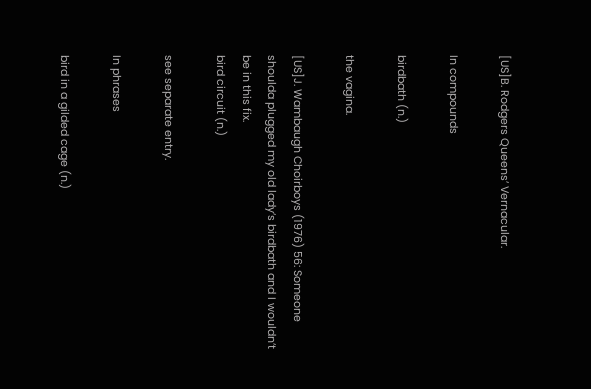[US]B. Rodgers Queens’ Vernacular.

In compounds

birdbath (n.)

the vagina.

[US]J. Wambaugh Choirboys (1976) 56: Someone shoulda plugged my old lady’s birdbath and I wouldn’t be in this fix.
bird circuit (n.)

see separate entry.

In phrases

bird in a gilded cage (n.)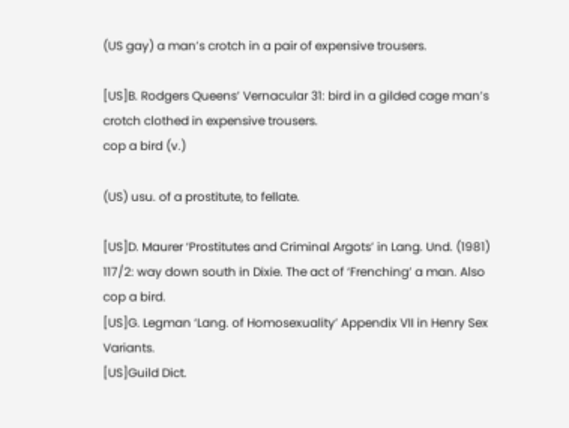(US gay) a man’s crotch in a pair of expensive trousers.

[US]B. Rodgers Queens’ Vernacular 31: bird in a gilded cage man’s crotch clothed in expensive trousers.
cop a bird (v.)

(US) usu. of a prostitute, to fellate.

[US]D. Maurer ‘Prostitutes and Criminal Argots’ in Lang. Und. (1981) 117/2: way down south in Dixie. The act of ‘Frenching’ a man. Also cop a bird.
[US]G. Legman ‘Lang. of Homosexuality’ Appendix VII in Henry Sex Variants.
[US]Guild Dict.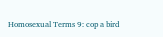Homosexual Terms 9: cop a bird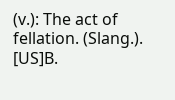(v.): The act of fellation. (Slang.).
[US]B.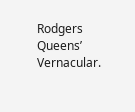Rodgers Queens’ Vernacular.